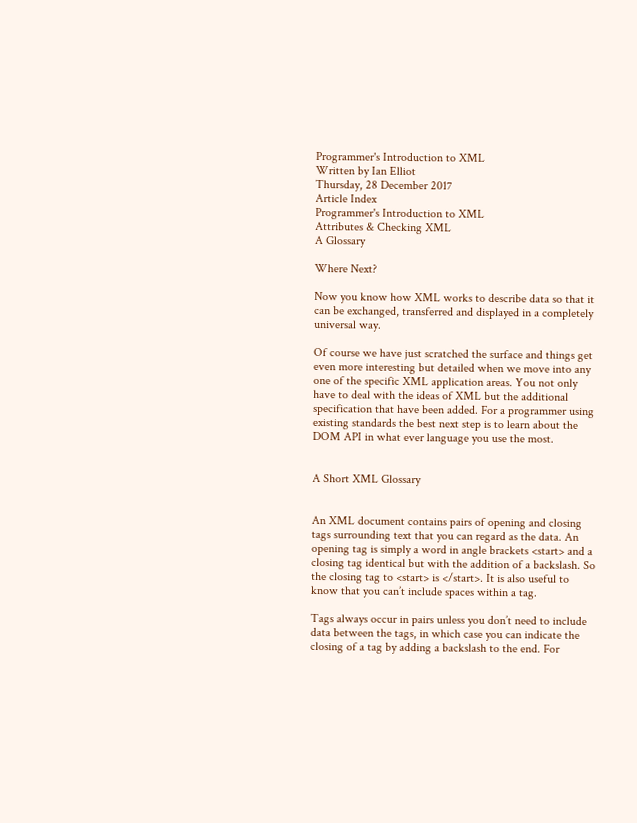Programmer's Introduction to XML
Written by Ian Elliot
Thursday, 28 December 2017
Article Index
Programmer's Introduction to XML
Attributes & Checking XML
A Glossary

Where Next?

Now you know how XML works to describe data so that it can be exchanged, transferred and displayed in a completely universal way.

Of course we have just scratched the surface and things get even more interesting but detailed when we move into any one of the specific XML application areas. You not only have to deal with the ideas of XML but the additional specification that have been added. For a programmer using existing standards the best next step is to learn about the DOM API in what ever language you use the most.


A Short XML Glossary


An XML document contains pairs of opening and closing tags surrounding text that you can regard as the data. An opening tag is simply a word in angle brackets <start> and a closing tag identical but with the addition of a backslash. So the closing tag to <start> is </start>. It is also useful to know that you can’t include spaces within a tag.

Tags always occur in pairs unless you don’t need to include data between the tags, in which case you can indicate the closing of a tag by adding a backslash to the end. For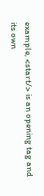example, <start/> is an opening tag and its own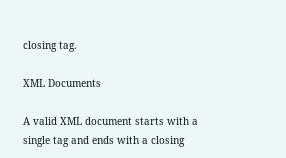closing tag.

XML Documents

A valid XML document starts with a single tag and ends with a closing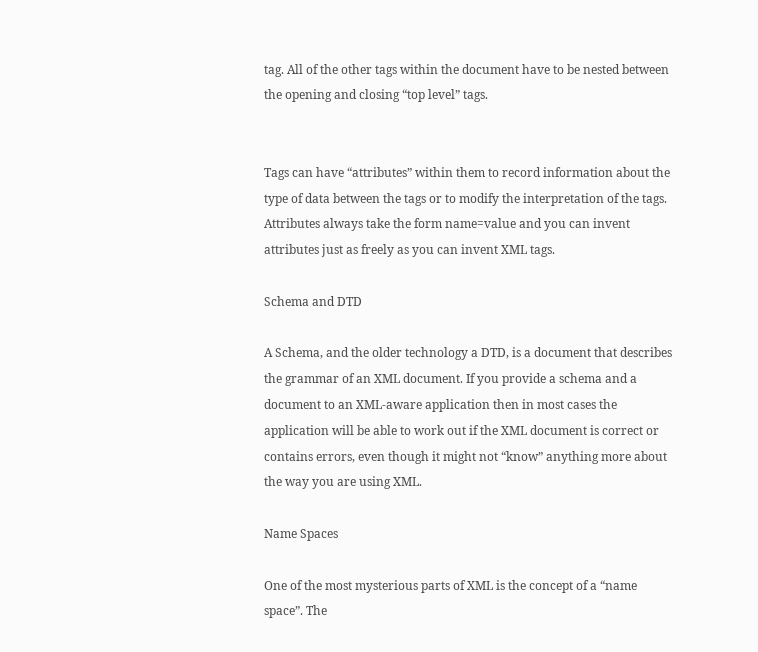tag. All of the other tags within the document have to be nested between the opening and closing “top level” tags.


Tags can have “attributes” within them to record information about the type of data between the tags or to modify the interpretation of the tags. Attributes always take the form name=value and you can invent attributes just as freely as you can invent XML tags.

Schema and DTD

A Schema, and the older technology a DTD, is a document that describes the grammar of an XML document. If you provide a schema and a document to an XML-aware application then in most cases the application will be able to work out if the XML document is correct or contains errors, even though it might not “know” anything more about the way you are using XML.

Name Spaces

One of the most mysterious parts of XML is the concept of a “name space”. The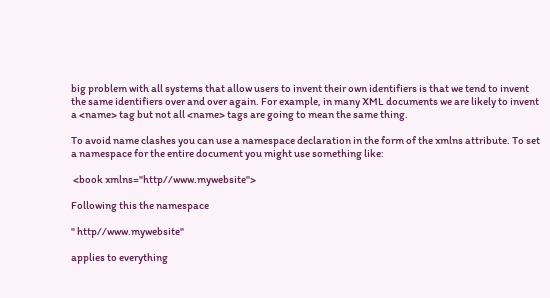big problem with all systems that allow users to invent their own identifiers is that we tend to invent the same identifiers over and over again. For example, in many XML documents we are likely to invent a <name> tag but not all <name> tags are going to mean the same thing.

To avoid name clashes you can use a namespace declaration in the form of the xmlns attribute. To set a namespace for the entire document you might use something like:

 <book xmlns="http//www.mywebsite">

Following this the namespace

" http//www.mywebsite"

applies to everything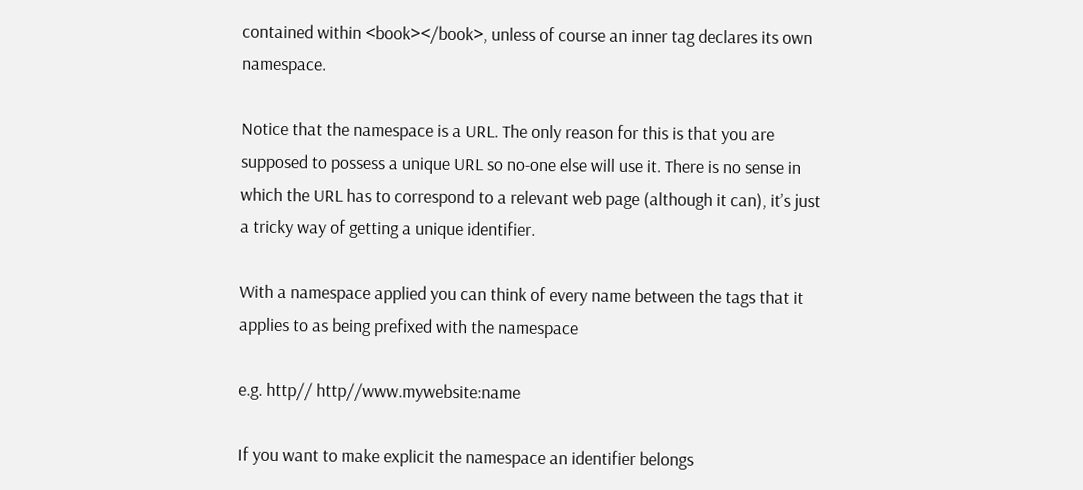contained within <book></book>, unless of course an inner tag declares its own namespace.

Notice that the namespace is a URL. The only reason for this is that you are supposed to possess a unique URL so no-one else will use it. There is no sense in which the URL has to correspond to a relevant web page (although it can), it’s just a tricky way of getting a unique identifier.

With a namespace applied you can think of every name between the tags that it applies to as being prefixed with the namespace

e.g. http// http//www.mywebsite:name

If you want to make explicit the namespace an identifier belongs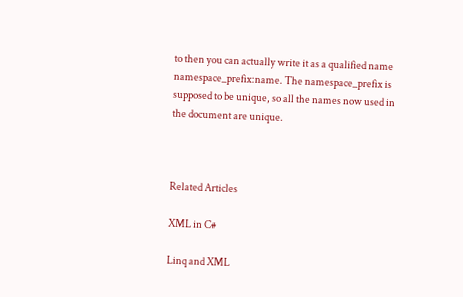to then you can actually write it as a qualified name namespace_prefix:name. The namespace_prefix is supposed to be unique, so all the names now used in the document are unique.



Related Articles

XML in C#

Linq and XML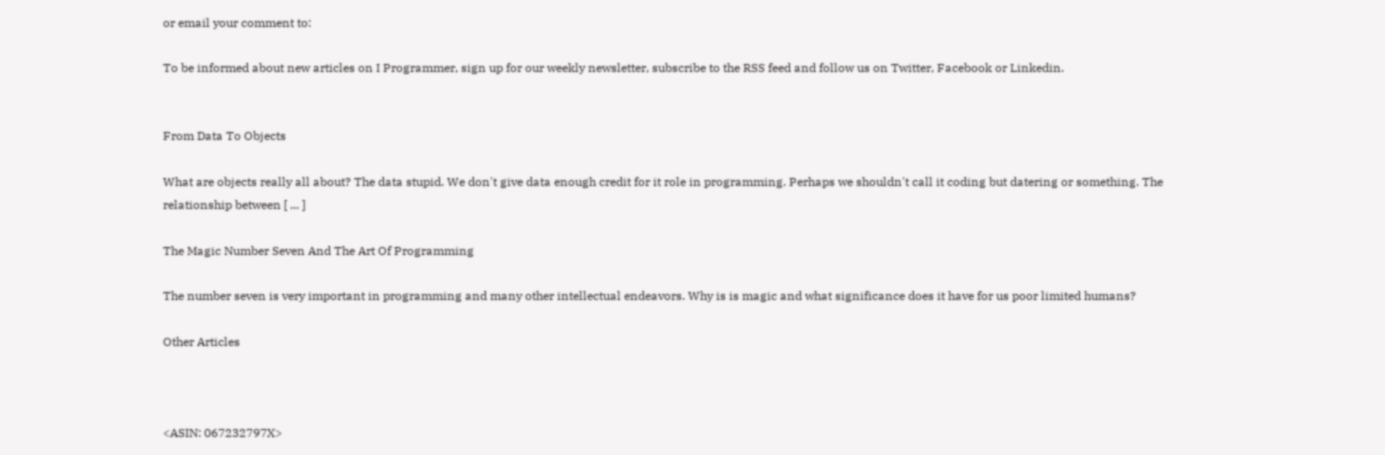or email your comment to:

To be informed about new articles on I Programmer, sign up for our weekly newsletter, subscribe to the RSS feed and follow us on Twitter, Facebook or Linkedin.


From Data To Objects

What are objects really all about? The data stupid. We don't give data enough credit for it role in programming. Perhaps we shouldn't call it coding but datering or something. The relationship between [ ... ]

The Magic Number Seven And The Art Of Programming

The number seven is very important in programming and many other intellectual endeavors. Why is is magic and what significance does it have for us poor limited humans?

Other Articles



<ASIN: 067232797X>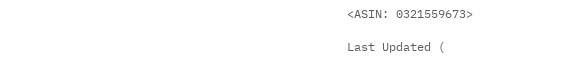<ASIN: 0321559673>

Last Updated (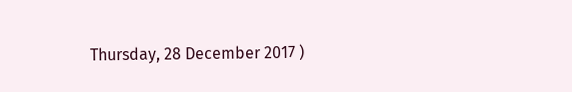Thursday, 28 December 2017 )